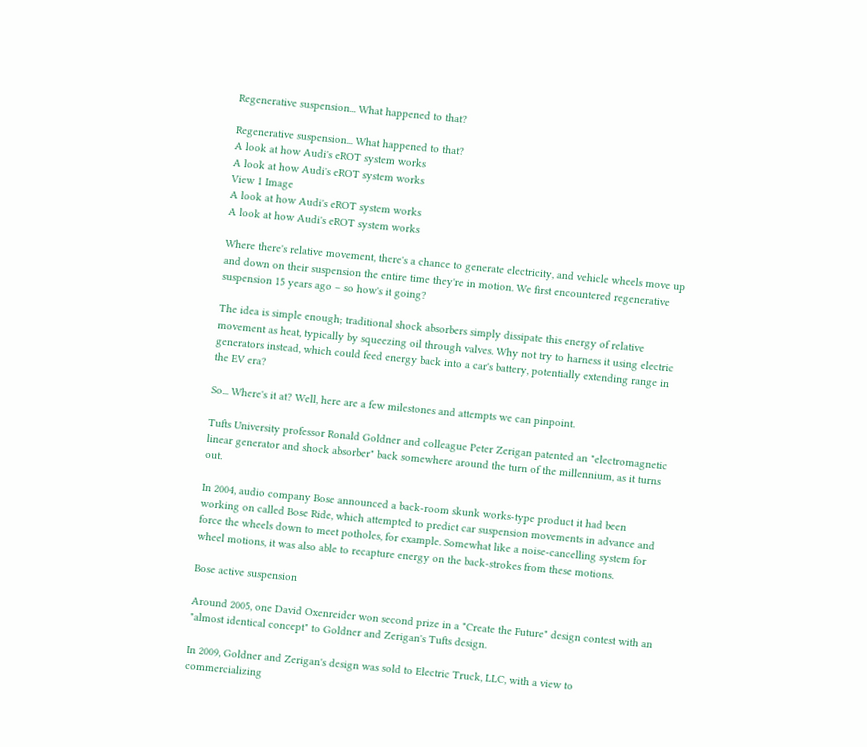Regenerative suspension... What happened to that?

Regenerative suspension... What happened to that?
A look at how Audi's eROT system works
A look at how Audi's eROT system works
View 1 Image
A look at how Audi's eROT system works
A look at how Audi's eROT system works

Where there's relative movement, there's a chance to generate electricity, and vehicle wheels move up and down on their suspension the entire time they're in motion. We first encountered regenerative suspension 15 years ago – so how's it going?

The idea is simple enough; traditional shock absorbers simply dissipate this energy of relative movement as heat, typically by squeezing oil through valves. Why not try to harness it using electric generators instead, which could feed energy back into a car's battery, potentially extending range in the EV era?

So... Where's it at? Well, here are a few milestones and attempts we can pinpoint.

Tufts University professor Ronald Goldner and colleague Peter Zerigan patented an "electromagnetic linear generator and shock absorber" back somewhere around the turn of the millennium, as it turns out.

In 2004, audio company Bose announced a back-room skunk works-type product it had been working on called Bose Ride, which attempted to predict car suspension movements in advance and force the wheels down to meet potholes, for example. Somewhat like a noise-cancelling system for wheel motions, it was also able to recapture energy on the back-strokes from these motions.

Bose active suspension

Around 2005, one David Oxenreider won second prize in a "Create the Future" design contest with an "almost identical concept" to Goldner and Zerigan's Tufts design.

In 2009, Goldner and Zerigan's design was sold to Electric Truck, LLC, with a view to commercializing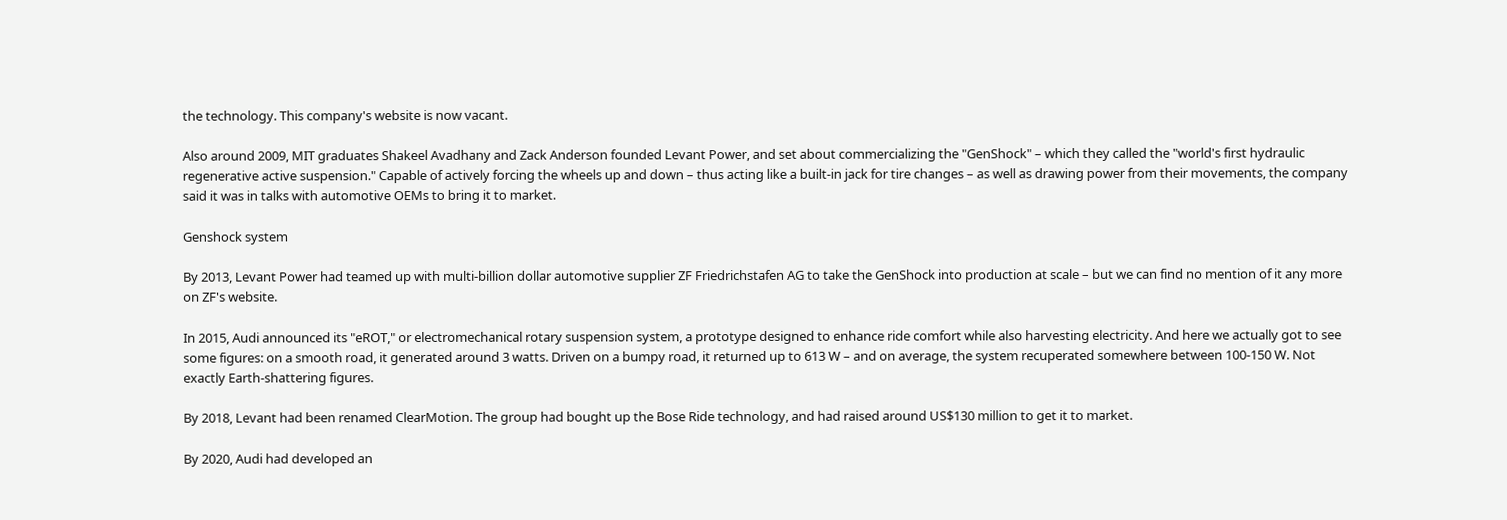the technology. This company's website is now vacant.

Also around 2009, MIT graduates Shakeel Avadhany and Zack Anderson founded Levant Power, and set about commercializing the "GenShock" – which they called the "world's first hydraulic regenerative active suspension." Capable of actively forcing the wheels up and down – thus acting like a built-in jack for tire changes – as well as drawing power from their movements, the company said it was in talks with automotive OEMs to bring it to market.

Genshock system

By 2013, Levant Power had teamed up with multi-billion dollar automotive supplier ZF Friedrichstafen AG to take the GenShock into production at scale – but we can find no mention of it any more on ZF's website.

In 2015, Audi announced its "eROT," or electromechanical rotary suspension system, a prototype designed to enhance ride comfort while also harvesting electricity. And here we actually got to see some figures: on a smooth road, it generated around 3 watts. Driven on a bumpy road, it returned up to 613 W – and on average, the system recuperated somewhere between 100-150 W. Not exactly Earth-shattering figures.

By 2018, Levant had been renamed ClearMotion. The group had bought up the Bose Ride technology, and had raised around US$130 million to get it to market.

By 2020, Audi had developed an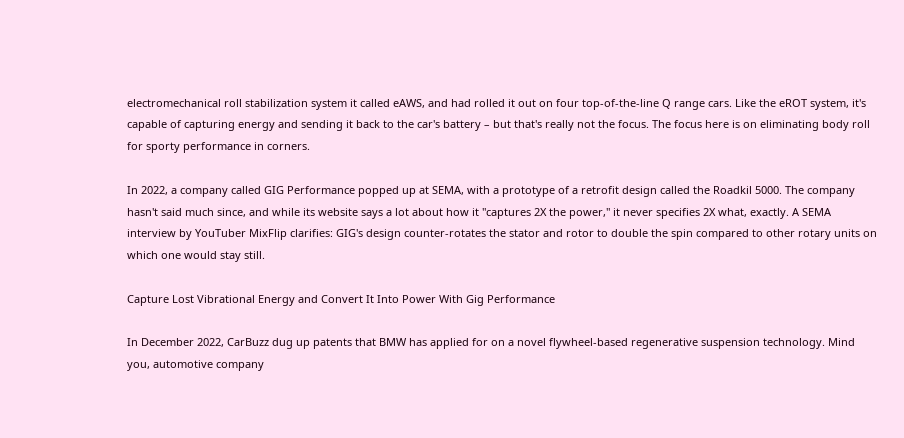electromechanical roll stabilization system it called eAWS, and had rolled it out on four top-of-the-line Q range cars. Like the eROT system, it's capable of capturing energy and sending it back to the car's battery – but that's really not the focus. The focus here is on eliminating body roll for sporty performance in corners.

In 2022, a company called GIG Performance popped up at SEMA, with a prototype of a retrofit design called the Roadkil 5000. The company hasn't said much since, and while its website says a lot about how it "captures 2X the power," it never specifies 2X what, exactly. A SEMA interview by YouTuber MixFlip clarifies: GIG's design counter-rotates the stator and rotor to double the spin compared to other rotary units on which one would stay still.

Capture Lost Vibrational Energy and Convert It Into Power With Gig Performance

In December 2022, CarBuzz dug up patents that BMW has applied for on a novel flywheel-based regenerative suspension technology. Mind you, automotive company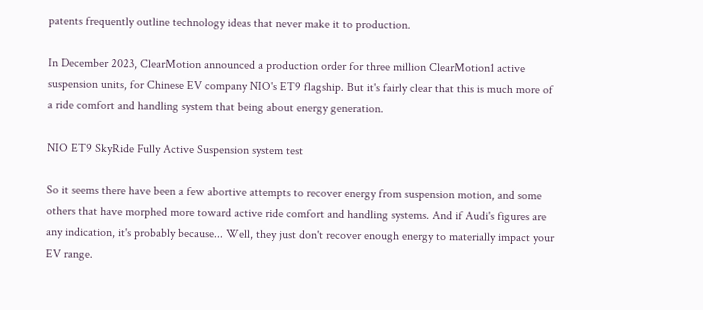patents frequently outline technology ideas that never make it to production.

In December 2023, ClearMotion announced a production order for three million ClearMotion1 active suspension units, for Chinese EV company NIO's ET9 flagship. But it's fairly clear that this is much more of a ride comfort and handling system that being about energy generation.

NIO ET9 SkyRide Fully Active Suspension system test

So it seems there have been a few abortive attempts to recover energy from suspension motion, and some others that have morphed more toward active ride comfort and handling systems. And if Audi's figures are any indication, it's probably because... Well, they just don't recover enough energy to materially impact your EV range.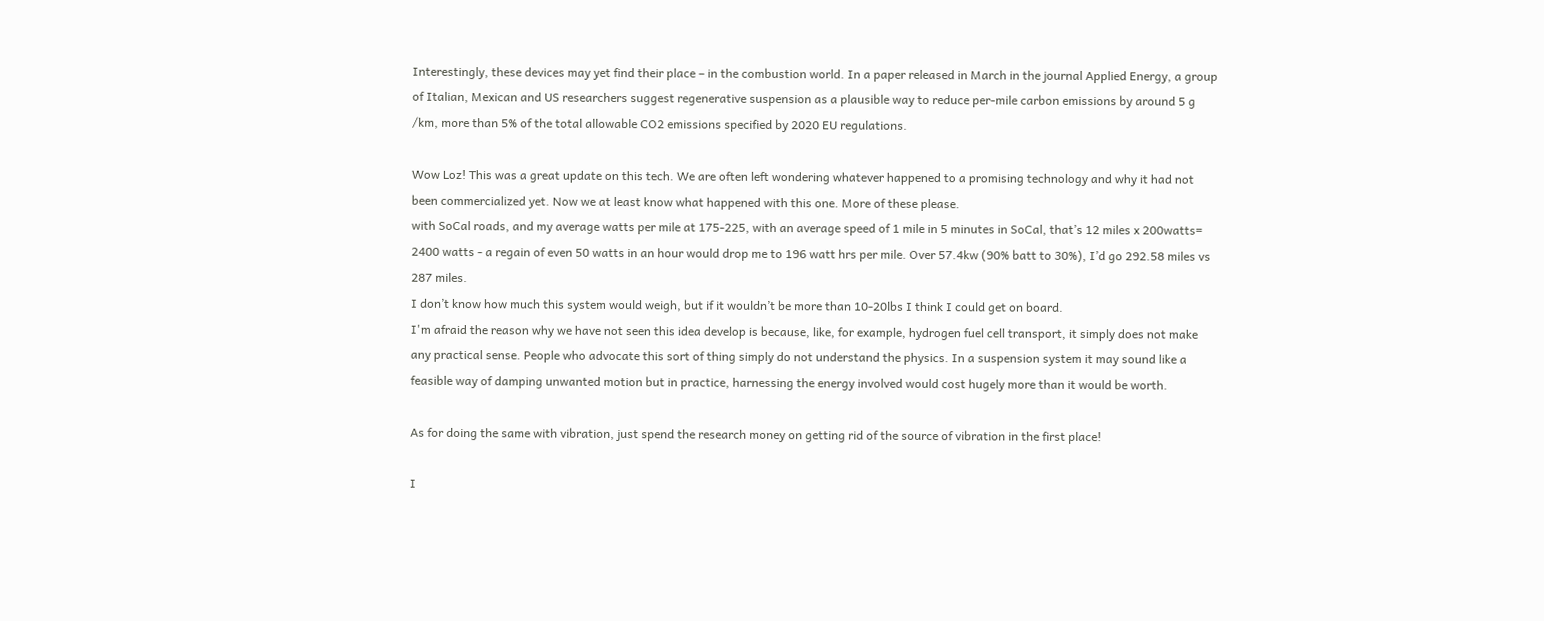Interestingly, these devices may yet find their place – in the combustion world. In a paper released in March in the journal Applied Energy, a group of Italian, Mexican and US researchers suggest regenerative suspension as a plausible way to reduce per-mile carbon emissions by around 5 g /km, more than 5% of the total allowable CO2 emissions specified by 2020 EU regulations.

Wow Loz! This was a great update on this tech. We are often left wondering whatever happened to a promising technology and why it had not been commercialized yet. Now we at least know what happened with this one. More of these please.
with SoCal roads, and my average watts per mile at 175-225, with an average speed of 1 mile in 5 minutes in SoCal, that’s 12 miles x 200watts= 2400 watts - a regain of even 50 watts in an hour would drop me to 196 watt hrs per mile. Over 57.4kw (90% batt to 30%), I’d go 292.58 miles vs 287 miles.
I don’t know how much this system would weigh, but if it wouldn’t be more than 10-20lbs I think I could get on board.
I'm afraid the reason why we have not seen this idea develop is because, like, for example, hydrogen fuel cell transport, it simply does not make any practical sense. People who advocate this sort of thing simply do not understand the physics. In a suspension system it may sound like a feasible way of damping unwanted motion but in practice, harnessing the energy involved would cost hugely more than it would be worth.

As for doing the same with vibration, just spend the research money on getting rid of the source of vibration in the first place!

I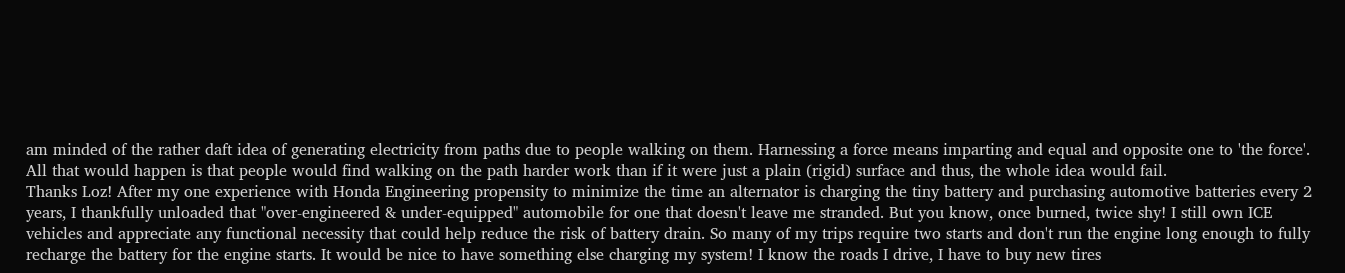am minded of the rather daft idea of generating electricity from paths due to people walking on them. Harnessing a force means imparting and equal and opposite one to 'the force'. All that would happen is that people would find walking on the path harder work than if it were just a plain (rigid) surface and thus, the whole idea would fail.
Thanks Loz! After my one experience with Honda Engineering propensity to minimize the time an alternator is charging the tiny battery and purchasing automotive batteries every 2 years, I thankfully unloaded that "over-engineered & under-equipped" automobile for one that doesn't leave me stranded. But you know, once burned, twice shy! I still own ICE vehicles and appreciate any functional necessity that could help reduce the risk of battery drain. So many of my trips require two starts and don't run the engine long enough to fully recharge the battery for the engine starts. It would be nice to have something else charging my system! I know the roads I drive, I have to buy new tires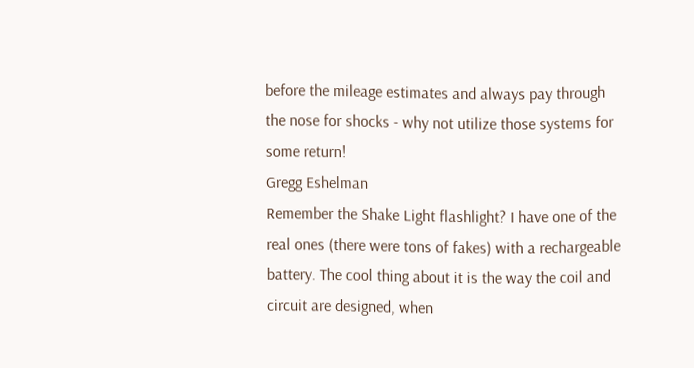before the mileage estimates and always pay through the nose for shocks - why not utilize those systems for some return!
Gregg Eshelman
Remember the Shake Light flashlight? I have one of the real ones (there were tons of fakes) with a rechargeable battery. The cool thing about it is the way the coil and circuit are designed, when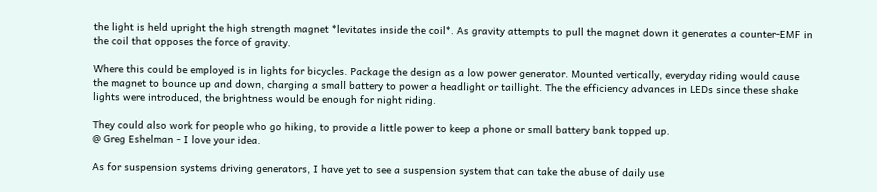the light is held upright the high strength magnet *levitates inside the coil*. As gravity attempts to pull the magnet down it generates a counter-EMF in the coil that opposes the force of gravity.

Where this could be employed is in lights for bicycles. Package the design as a low power generator. Mounted vertically, everyday riding would cause the magnet to bounce up and down, charging a small battery to power a headlight or taillight. The the efficiency advances in LEDs since these shake lights were introduced, the brightness would be enough for night riding.

They could also work for people who go hiking, to provide a little power to keep a phone or small battery bank topped up.
@ Greg Eshelman - I love your idea.

As for suspension systems driving generators, I have yet to see a suspension system that can take the abuse of daily use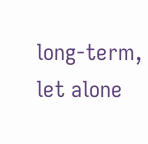long-term, let alone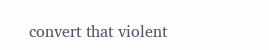convert that violent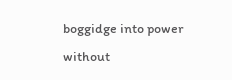boggidge into power without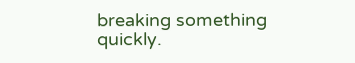breaking something quickly.